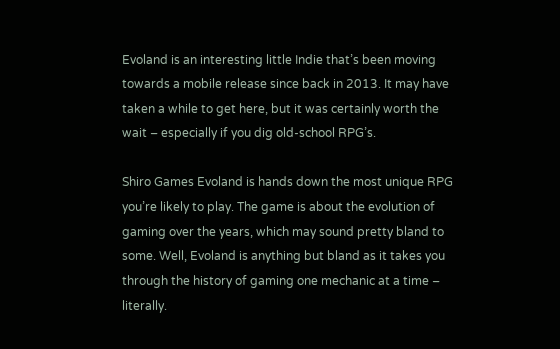Evoland is an interesting little Indie that’s been moving towards a mobile release since back in 2013. It may have taken a while to get here, but it was certainly worth the wait – especially if you dig old-school RPG’s.

Shiro Games Evoland is hands down the most unique RPG you’re likely to play. The game is about the evolution of gaming over the years, which may sound pretty bland to some. Well, Evoland is anything but bland as it takes you through the history of gaming one mechanic at a time – literally.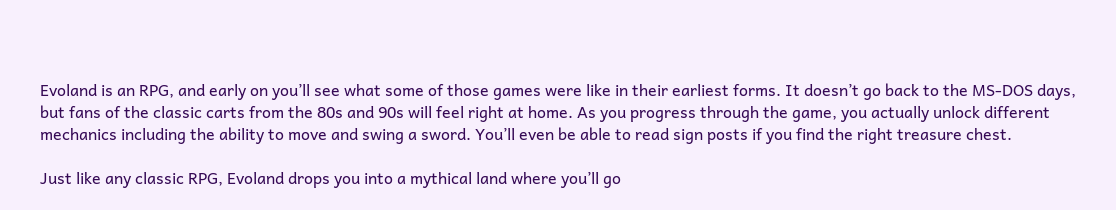Evoland is an RPG, and early on you’ll see what some of those games were like in their earliest forms. It doesn’t go back to the MS-DOS days, but fans of the classic carts from the 80s and 90s will feel right at home. As you progress through the game, you actually unlock different mechanics including the ability to move and swing a sword. You’ll even be able to read sign posts if you find the right treasure chest.

Just like any classic RPG, Evoland drops you into a mythical land where you’ll go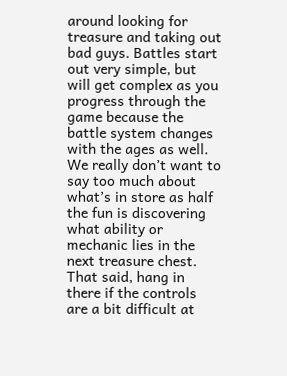around looking for treasure and taking out bad guys. Battles start out very simple, but will get complex as you progress through the game because the battle system changes with the ages as well. We really don’t want to say too much about what’s in store as half the fun is discovering what ability or mechanic lies in the next treasure chest. That said, hang in there if the controls are a bit difficult at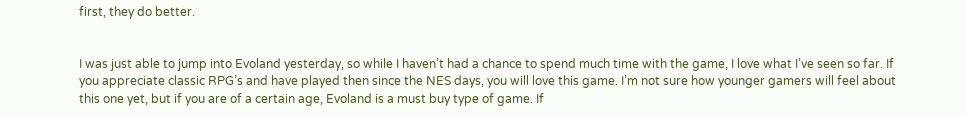first, they do better.


I was just able to jump into Evoland yesterday, so while I haven’t had a chance to spend much time with the game, I love what I’ve seen so far. If you appreciate classic RPG’s and have played then since the NES days, you will love this game. I’m not sure how younger gamers will feel about this one yet, but if you are of a certain age, Evoland is a must buy type of game. If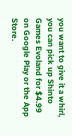you want to give it a whirl, you can pick up Shinto Games Evoland for $4.99 on Google Play or the App Store.